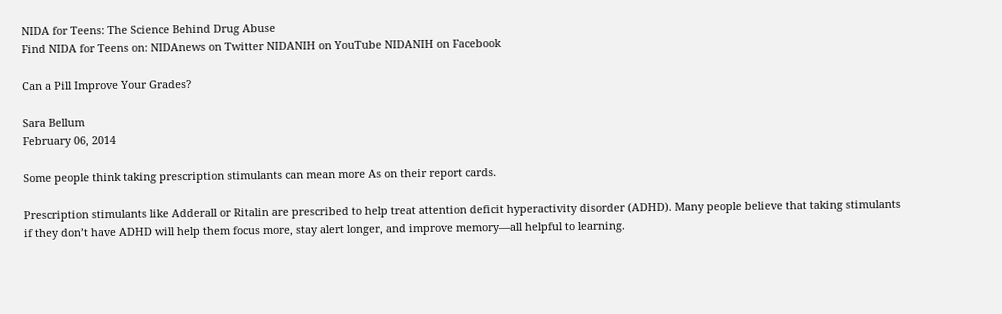NIDA for Teens: The Science Behind Drug Abuse
Find NIDA for Teens on: NIDAnews on Twitter NIDANIH on YouTube NIDANIH on Facebook

Can a Pill Improve Your Grades?

Sara Bellum
February 06, 2014

Some people think taking prescription stimulants can mean more As on their report cards.

Prescription stimulants like Adderall or Ritalin are prescribed to help treat attention deficit hyperactivity disorder (ADHD). Many people believe that taking stimulants if they don’t have ADHD will help them focus more, stay alert longer, and improve memory—all helpful to learning.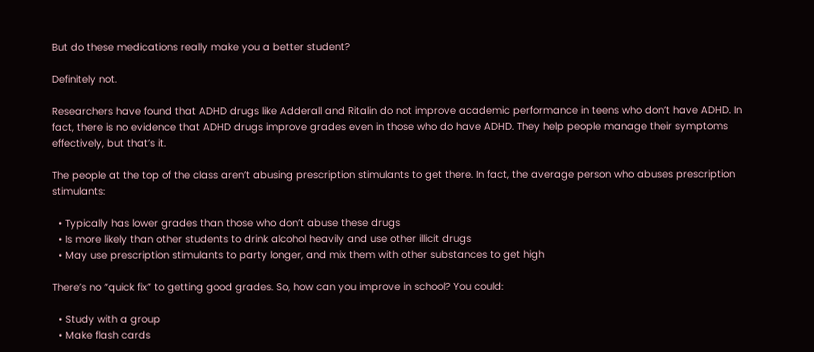But do these medications really make you a better student?

Definitely not.

Researchers have found that ADHD drugs like Adderall and Ritalin do not improve academic performance in teens who don’t have ADHD. In fact, there is no evidence that ADHD drugs improve grades even in those who do have ADHD. They help people manage their symptoms effectively, but that’s it.

The people at the top of the class aren’t abusing prescription stimulants to get there. In fact, the average person who abuses prescription stimulants:

  • Typically has lower grades than those who don’t abuse these drugs
  • Is more likely than other students to drink alcohol heavily and use other illicit drugs
  • May use prescription stimulants to party longer, and mix them with other substances to get high

There’s no “quick fix” to getting good grades. So, how can you improve in school? You could:

  • Study with a group
  • Make flash cards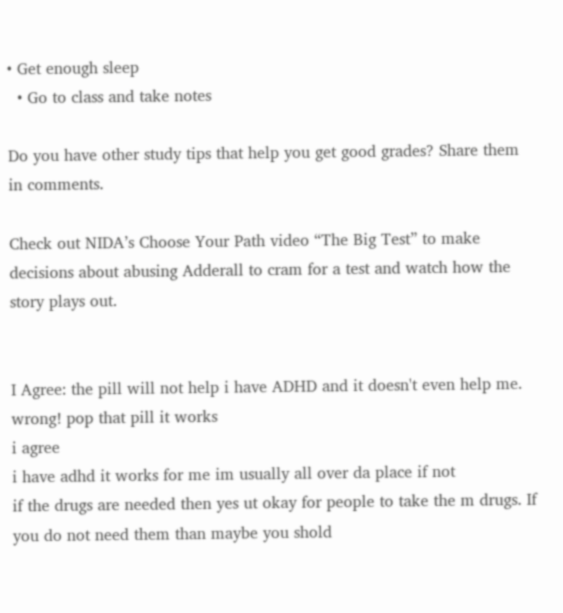• Get enough sleep
  • Go to class and take notes

Do you have other study tips that help you get good grades? Share them in comments.

Check out NIDA’s Choose Your Path video “The Big Test” to make decisions about abusing Adderall to cram for a test and watch how the story plays out.


I Agree: the pill will not help i have ADHD and it doesn't even help me.
wrong! pop that pill it works
i agree
i have adhd it works for me im usually all over da place if not
if the drugs are needed then yes ut okay for people to take the m drugs. If you do not need them than maybe you shold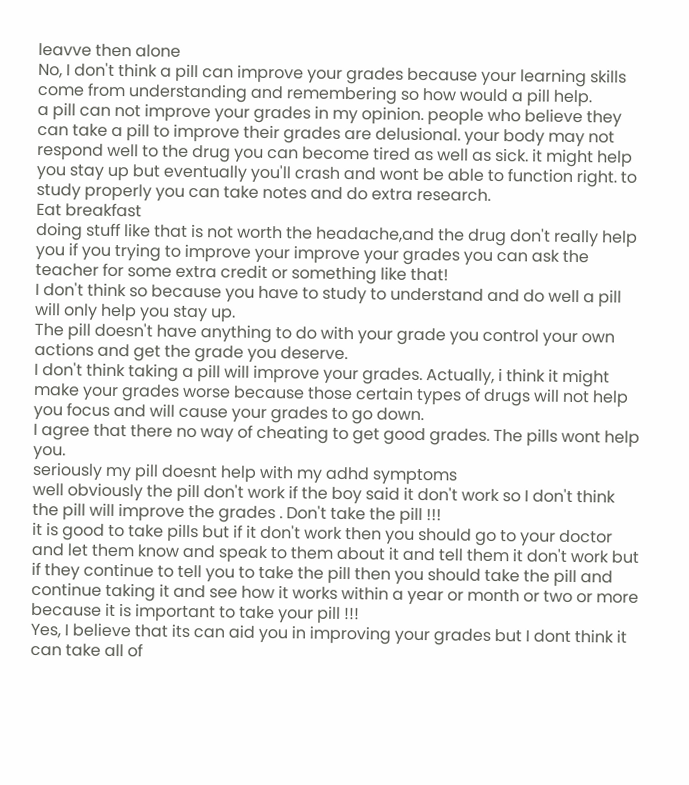leavve then alone
No, I don't think a pill can improve your grades because your learning skills come from understanding and remembering so how would a pill help.
a pill can not improve your grades in my opinion. people who believe they can take a pill to improve their grades are delusional. your body may not respond well to the drug you can become tired as well as sick. it might help you stay up but eventually you'll crash and wont be able to function right. to study properly you can take notes and do extra research.
Eat breakfast
doing stuff like that is not worth the headache,and the drug don't really help you if you trying to improve your improve your grades you can ask the teacher for some extra credit or something like that!
I don't think so because you have to study to understand and do well a pill will only help you stay up.
The pill doesn't have anything to do with your grade you control your own actions and get the grade you deserve.
I don't think taking a pill will improve your grades. Actually, i think it might make your grades worse because those certain types of drugs will not help you focus and will cause your grades to go down.
I agree that there no way of cheating to get good grades. The pills wont help you.
seriously my pill doesnt help with my adhd symptoms
well obviously the pill don't work if the boy said it don't work so I don't think the pill will improve the grades . Don't take the pill !!!
it is good to take pills but if it don't work then you should go to your doctor and let them know and speak to them about it and tell them it don't work but if they continue to tell you to take the pill then you should take the pill and continue taking it and see how it works within a year or month or two or more because it is important to take your pill !!!
Yes, I believe that its can aid you in improving your grades but I dont think it can take all of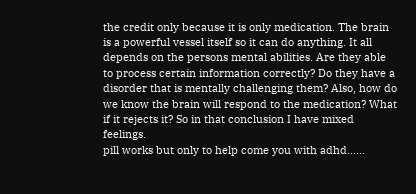the credit only because it is only medication. The brain is a powerful vessel itself so it can do anything. It all depends on the persons mental abilities. Are they able to process certain information correctly? Do they have a disorder that is mentally challenging them? Also, how do we know the brain will respond to the medication? What if it rejects it? So in that conclusion I have mixed feelings.
pill works but only to help come you with adhd......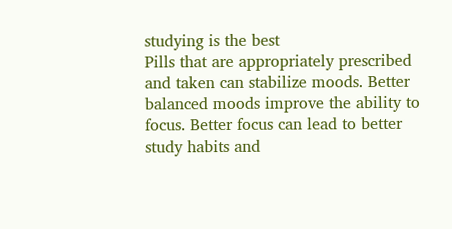studying is the best
Pills that are appropriately prescribed and taken can stabilize moods. Better balanced moods improve the ability to focus. Better focus can lead to better study habits and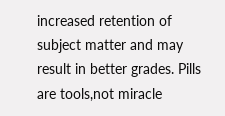increased retention of subject matter and may result in better grades. Pills are tools,not miracle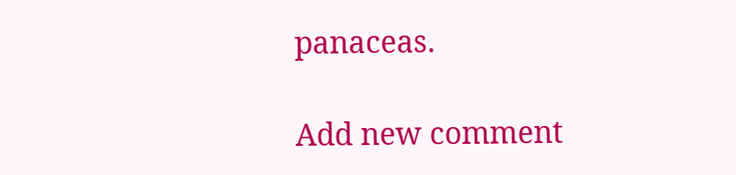panaceas.

Add new comment